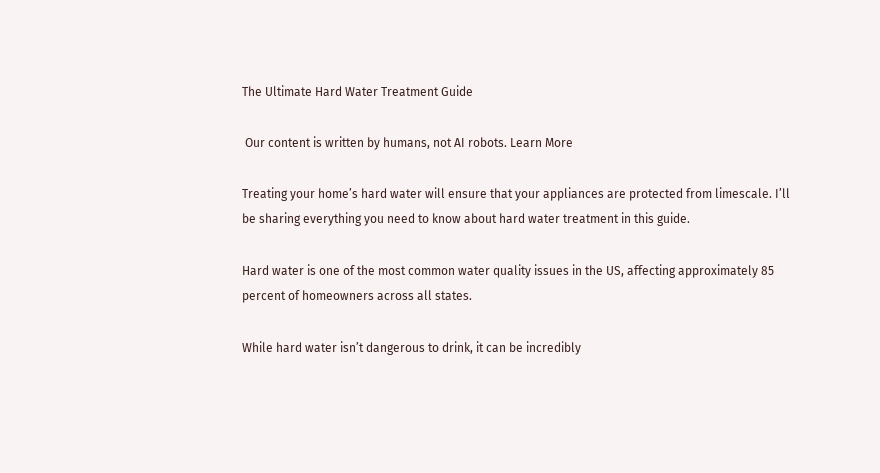The Ultimate Hard Water Treatment Guide

 Our content is written by humans, not AI robots. Learn More

Treating your home’s hard water will ensure that your appliances are protected from limescale. I’ll be sharing everything you need to know about hard water treatment in this guide.

Hard water is one of the most common water quality issues in the US, affecting approximately 85 percent of homeowners across all states.

While hard water isn’t dangerous to drink, it can be incredibly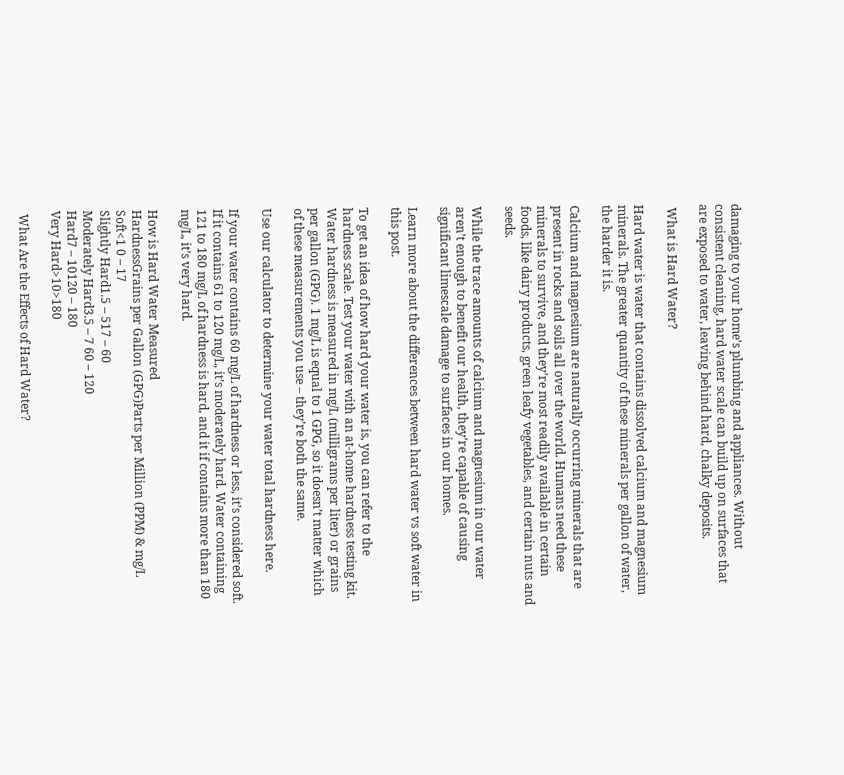damaging to your home’s plumbing and appliances. Without consistent cleaning, hard water scale can build up on surfaces that are exposed to water, leaving behind hard, chalky deposits.

 What is Hard Water?

Hard water is water that contains dissolved calcium and magnesium minerals. The greater quantity of these minerals per gallon of water, the harder it is.

Calcium and magnesium are naturally occurring minerals that are present in rocks and soils all over the world. Humans need these minerals to survive, and they’re most readily available in certain foods, like dairy products, green leafy vegetables, and certain nuts and seeds.

While the trace amounts of calcium and magnesium in our water aren’t enough to benefit our health, they’re capable of causing significant limescale damage to surfaces in our homes.

Learn more about the differences between hard water vs soft water in this post.

To get an idea of how hard your water is, you can refer to the hardness scale. Test your water with an at-home hardness testing kit. Water hardness is measured in mg/L (milligrams per liter) or grains per gallon (GPG). 1 mg/L is equal to 1 GPG, so it doesn’t matter which of these measurements you use – they’re both the same.

Use our calculator to determine your water total hardness here.

If your water contains 60 mg/L of hardness or less, it’s considered soft. If it contains 61 to 120 mg/L, it’s moderately hard. Water containing 121 to 180 mg/L of hardness is hard, and it if contains more than 180 mg/L, it’s very hard.

How is Hard Water Measured
HardnessGrains per Gallon (GPG)Parts per Million (PPM) & mg/L
Soft<1 0 – 17
Slightly Hard1.5 – 517 – 60
Moderately Hard3.5 – 7 60 – 120
Hard7 – 10120 – 180
Very Hard>10>180

 What Are the Effects of Hard Water?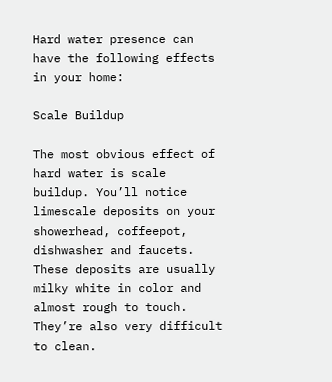Hard water presence can have the following effects in your home:

Scale Buildup

The most obvious effect of hard water is scale buildup. You’ll notice limescale deposits on your showerhead, coffeepot, dishwasher and faucets. These deposits are usually milky white in color and almost rough to touch. They’re also very difficult to clean.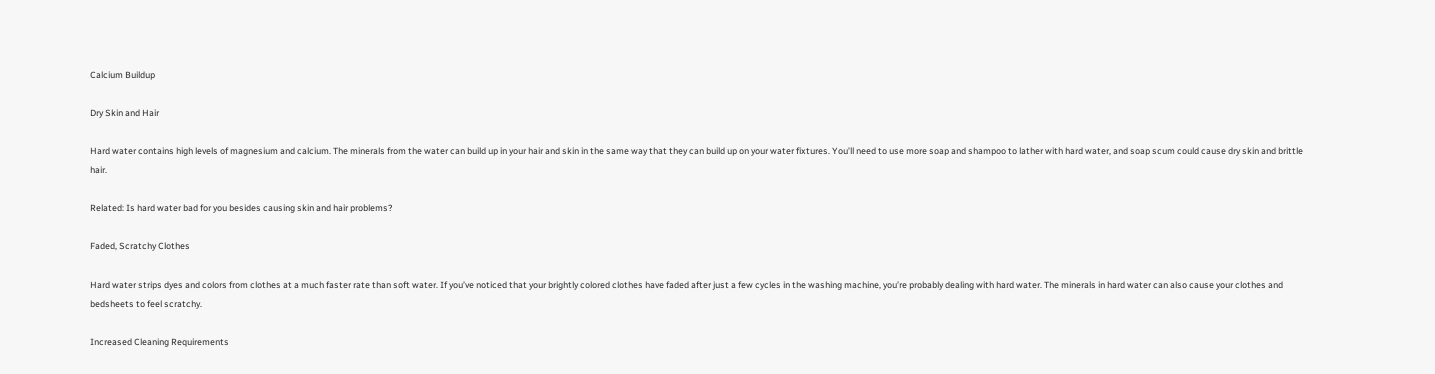Calcium Buildup

Dry Skin and Hair

Hard water contains high levels of magnesium and calcium. The minerals from the water can build up in your hair and skin in the same way that they can build up on your water fixtures. You’ll need to use more soap and shampoo to lather with hard water, and soap scum could cause dry skin and brittle hair.

Related: Is hard water bad for you besides causing skin and hair problems?

Faded, Scratchy Clothes

Hard water strips dyes and colors from clothes at a much faster rate than soft water. If you’ve noticed that your brightly colored clothes have faded after just a few cycles in the washing machine, you’re probably dealing with hard water. The minerals in hard water can also cause your clothes and bedsheets to feel scratchy.

Increased Cleaning Requirements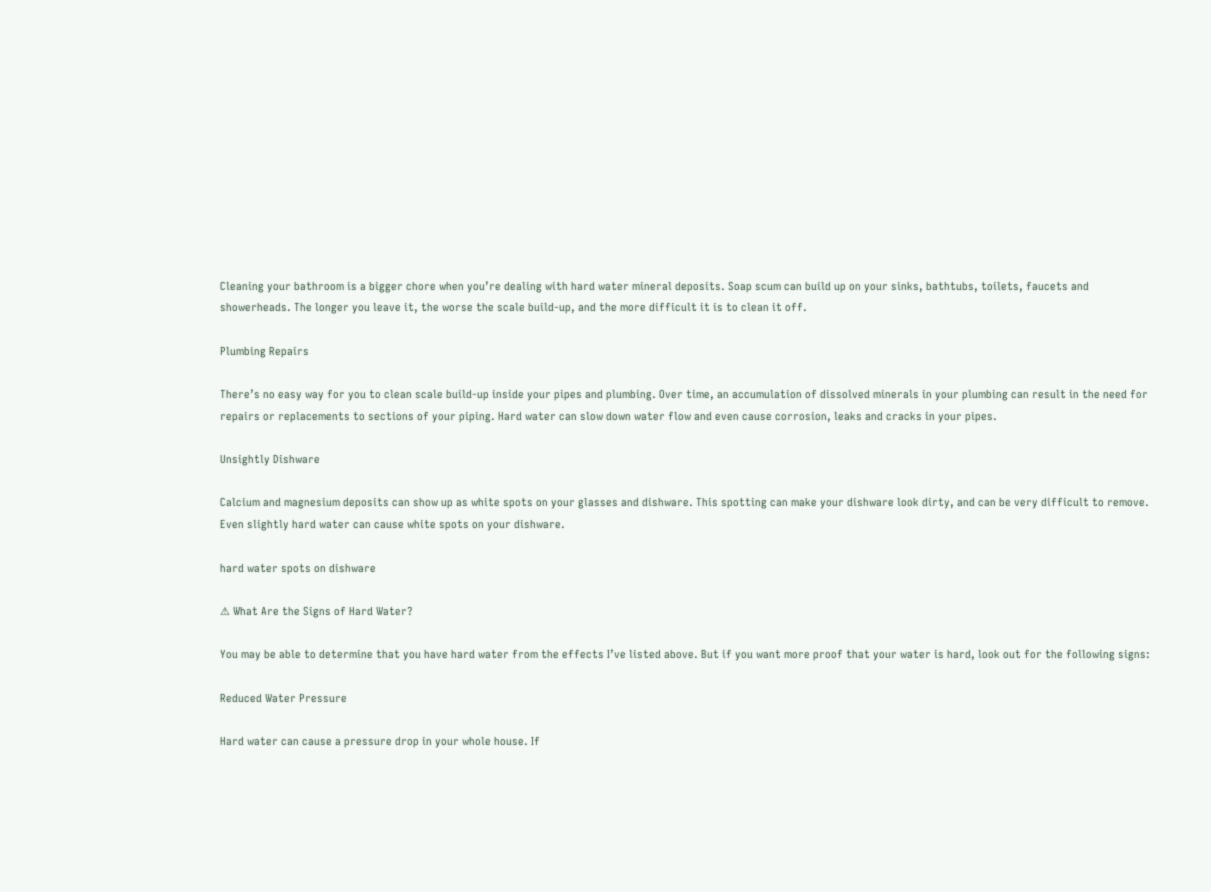Cleaning your bathroom is a bigger chore when you’re dealing with hard water mineral deposits. Soap scum can build up on your sinks, bathtubs, toilets, faucets and showerheads. The longer you leave it, the worse the scale build-up, and the more difficult it is to clean it off.

Plumbing Repairs

There’s no easy way for you to clean scale build-up inside your pipes and plumbing. Over time, an accumulation of dissolved minerals in your plumbing can result in the need for repairs or replacements to sections of your piping. Hard water can slow down water flow and even cause corrosion, leaks and cracks in your pipes.

Unsightly Dishware

Calcium and magnesium deposits can show up as white spots on your glasses and dishware. This spotting can make your dishware look dirty, and can be very difficult to remove. Even slightly hard water can cause white spots on your dishware.

hard water spots on dishware

⚠ What Are the Signs of Hard Water?

You may be able to determine that you have hard water from the effects I’ve listed above. But if you want more proof that your water is hard, look out for the following signs:

Reduced Water Pressure

Hard water can cause a pressure drop in your whole house. If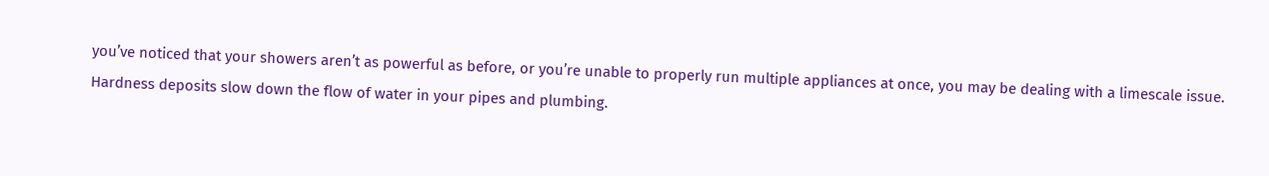you’ve noticed that your showers aren’t as powerful as before, or you’re unable to properly run multiple appliances at once, you may be dealing with a limescale issue. Hardness deposits slow down the flow of water in your pipes and plumbing.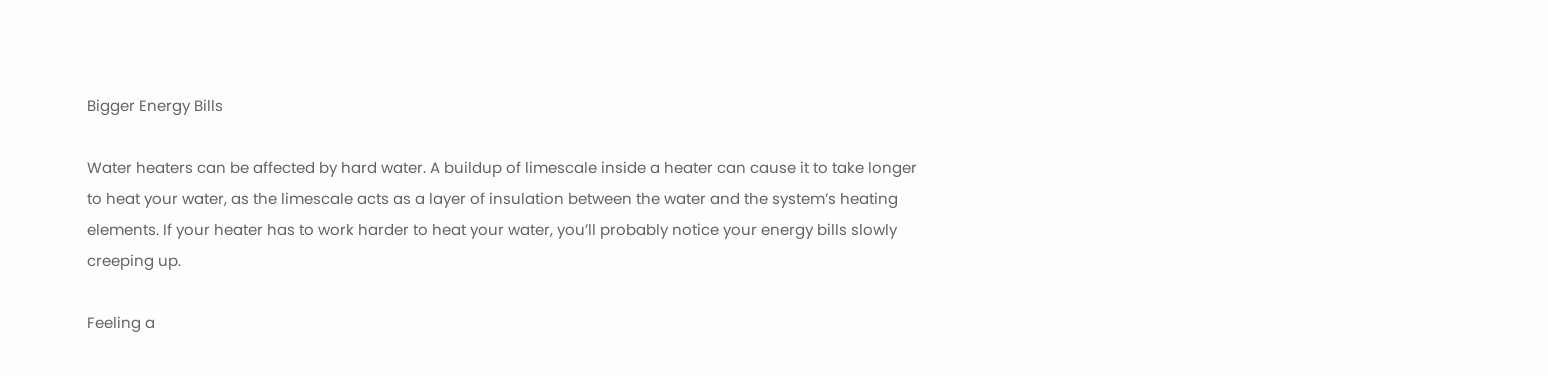Bigger Energy Bills

Water heaters can be affected by hard water. A buildup of limescale inside a heater can cause it to take longer to heat your water, as the limescale acts as a layer of insulation between the water and the system’s heating elements. If your heater has to work harder to heat your water, you’ll probably notice your energy bills slowly creeping up.

Feeling a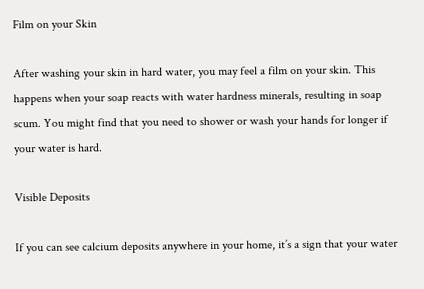Film on your Skin

After washing your skin in hard water, you may feel a film on your skin. This happens when your soap reacts with water hardness minerals, resulting in soap scum. You might find that you need to shower or wash your hands for longer if your water is hard.

Visible Deposits

If you can see calcium deposits anywhere in your home, it’s a sign that your water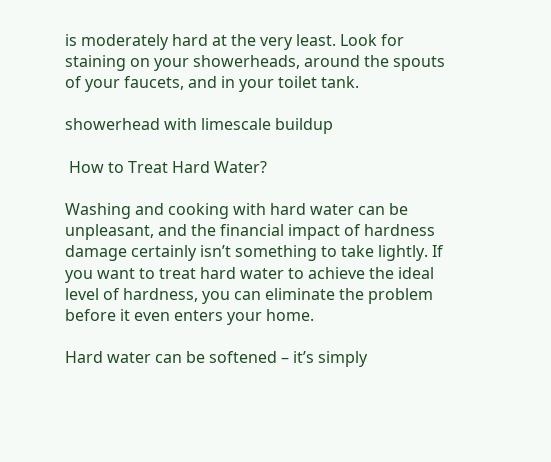is moderately hard at the very least. Look for staining on your showerheads, around the spouts of your faucets, and in your toilet tank.

showerhead with limescale buildup

 How to Treat Hard Water?

Washing and cooking with hard water can be unpleasant, and the financial impact of hardness damage certainly isn’t something to take lightly. If you want to treat hard water to achieve the ideal level of hardness, you can eliminate the problem before it even enters your home.

Hard water can be softened – it’s simply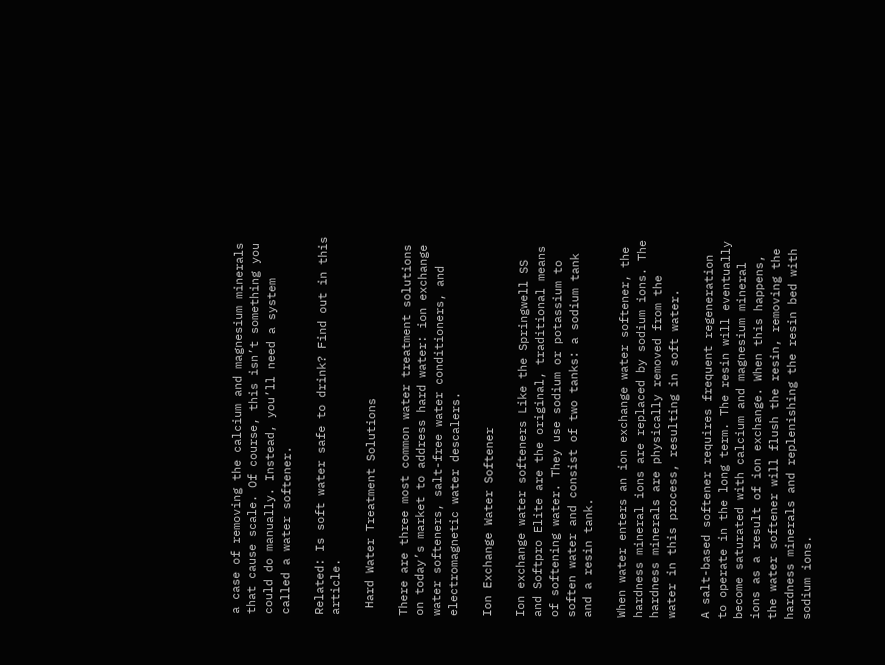a case of removing the calcium and magnesium minerals that cause scale. Of course, this isn’t something you could do manually. Instead, you’ll need a system called a water softener.

Related: Is soft water safe to drink? Find out in this article.

 Hard Water Treatment Solutions

There are three most common water treatment solutions on today’s market to address hard water: ion exchange water softeners, salt-free water conditioners, and electromagnetic water descalers.

Ion Exchange Water Softener

Ion exchange water softeners Like the Springwell SS and Softpro Elite are the original, traditional means of softening water. They use sodium or potassium to soften water and consist of two tanks: a sodium tank and a resin tank.

When water enters an ion exchange water softener, the hardness mineral ions are replaced by sodium ions. The hardness minerals are physically removed from the water in this process, resulting in soft water.

A salt-based softener requires frequent regeneration to operate in the long term. The resin will eventually become saturated with calcium and magnesium mineral ions as a result of ion exchange. When this happens, the water softener will flush the resin, removing the hardness minerals and replenishing the resin bed with sodium ions.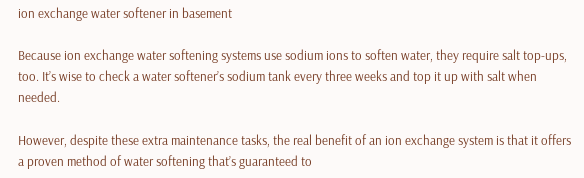ion exchange water softener in basement

Because ion exchange water softening systems use sodium ions to soften water, they require salt top-ups, too. It’s wise to check a water softener’s sodium tank every three weeks and top it up with salt when needed.

However, despite these extra maintenance tasks, the real benefit of an ion exchange system is that it offers a proven method of water softening that’s guaranteed to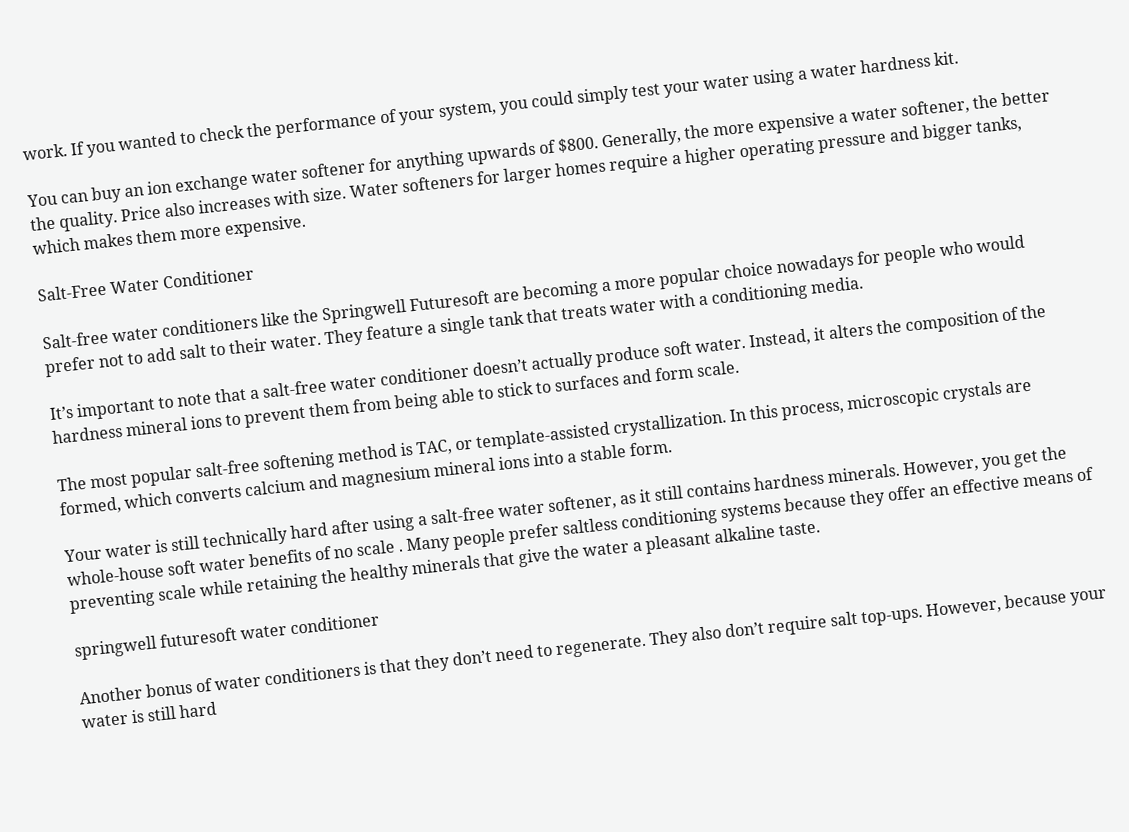work. If you wanted to check the performance of your system, you could simply test your water using a water hardness kit.

You can buy an ion exchange water softener for anything upwards of $800. Generally, the more expensive a water softener, the better the quality. Price also increases with size. Water softeners for larger homes require a higher operating pressure and bigger tanks, which makes them more expensive.

Salt-Free Water Conditioner

Salt-free water conditioners like the Springwell Futuresoft are becoming a more popular choice nowadays for people who would prefer not to add salt to their water. They feature a single tank that treats water with a conditioning media.

It’s important to note that a salt-free water conditioner doesn’t actually produce soft water. Instead, it alters the composition of the hardness mineral ions to prevent them from being able to stick to surfaces and form scale.

The most popular salt-free softening method is TAC, or template-assisted crystallization. In this process, microscopic crystals are formed, which converts calcium and magnesium mineral ions into a stable form.

Your water is still technically hard after using a salt-free water softener, as it still contains hardness minerals. However, you get the whole-house soft water benefits of no scale . Many people prefer saltless conditioning systems because they offer an effective means of preventing scale while retaining the healthy minerals that give the water a pleasant alkaline taste.

springwell futuresoft water conditioner

Another bonus of water conditioners is that they don’t need to regenerate. They also don’t require salt top-ups. However, because your water is still hard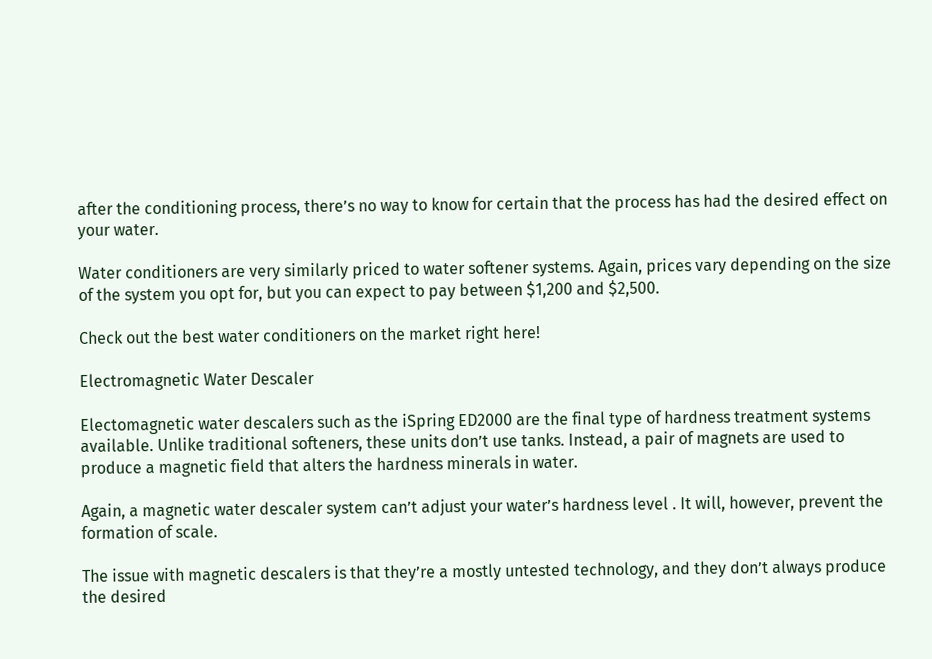after the conditioning process, there’s no way to know for certain that the process has had the desired effect on your water.

Water conditioners are very similarly priced to water softener systems. Again, prices vary depending on the size of the system you opt for, but you can expect to pay between $1,200 and $2,500.

Check out the best water conditioners on the market right here!

Electromagnetic Water Descaler

Electomagnetic water descalers such as the iSpring ED2000 are the final type of hardness treatment systems available. Unlike traditional softeners, these units don’t use tanks. Instead, a pair of magnets are used to produce a magnetic field that alters the hardness minerals in water.

Again, a magnetic water descaler system can’t adjust your water’s hardness level . It will, however, prevent the formation of scale.

The issue with magnetic descalers is that they’re a mostly untested technology, and they don’t always produce the desired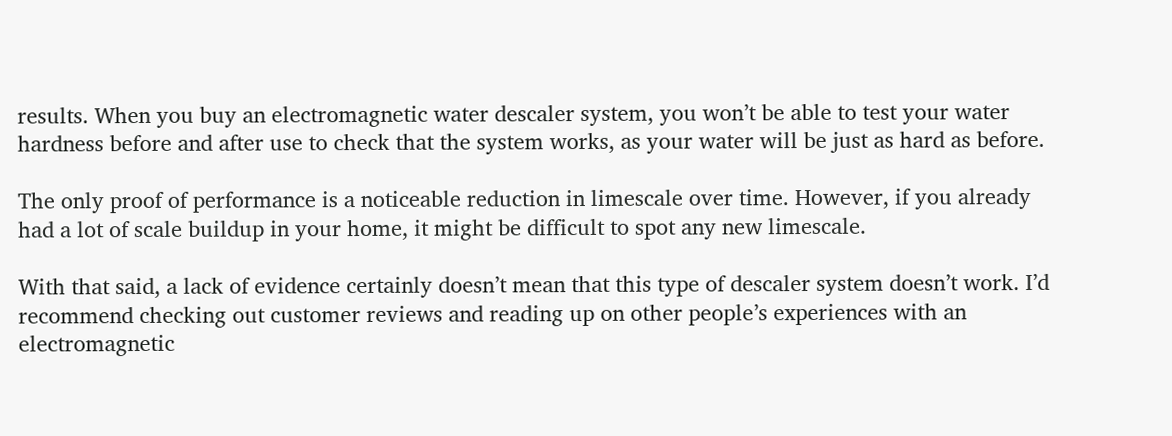results. When you buy an electromagnetic water descaler system, you won’t be able to test your water hardness before and after use to check that the system works, as your water will be just as hard as before.

The only proof of performance is a noticeable reduction in limescale over time. However, if you already had a lot of scale buildup in your home, it might be difficult to spot any new limescale.

With that said, a lack of evidence certainly doesn’t mean that this type of descaler system doesn’t work. I’d recommend checking out customer reviews and reading up on other people’s experiences with an electromagnetic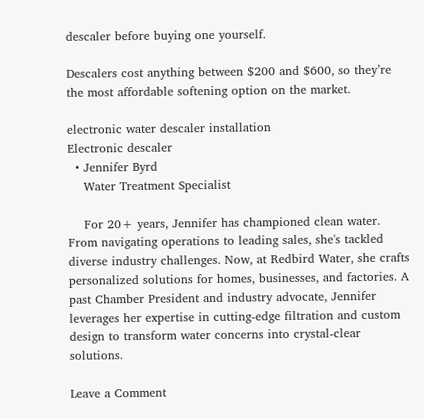descaler before buying one yourself.

Descalers cost anything between $200 and $600, so they’re the most affordable softening option on the market.

electronic water descaler installation
Electronic descaler
  • Jennifer Byrd
    Water Treatment Specialist

    For 20+ years, Jennifer has championed clean water. From navigating operations to leading sales, she's tackled diverse industry challenges. Now, at Redbird Water, she crafts personalized solutions for homes, businesses, and factories. A past Chamber President and industry advocate, Jennifer leverages her expertise in cutting-edge filtration and custom design to transform water concerns into crystal-clear solutions.

Leave a Comment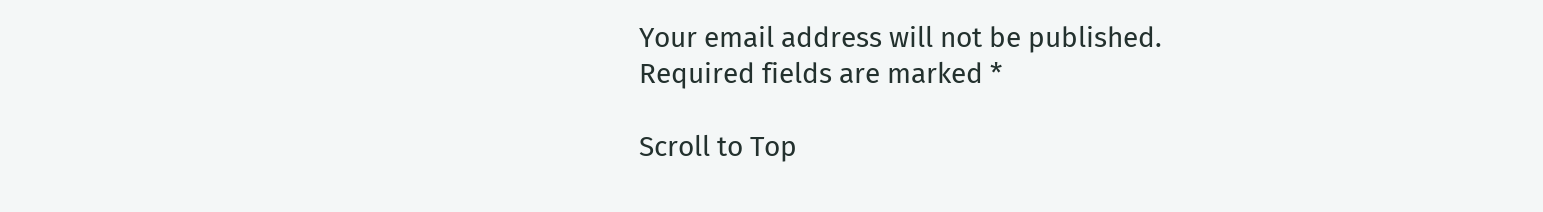Your email address will not be published. Required fields are marked *

Scroll to Top